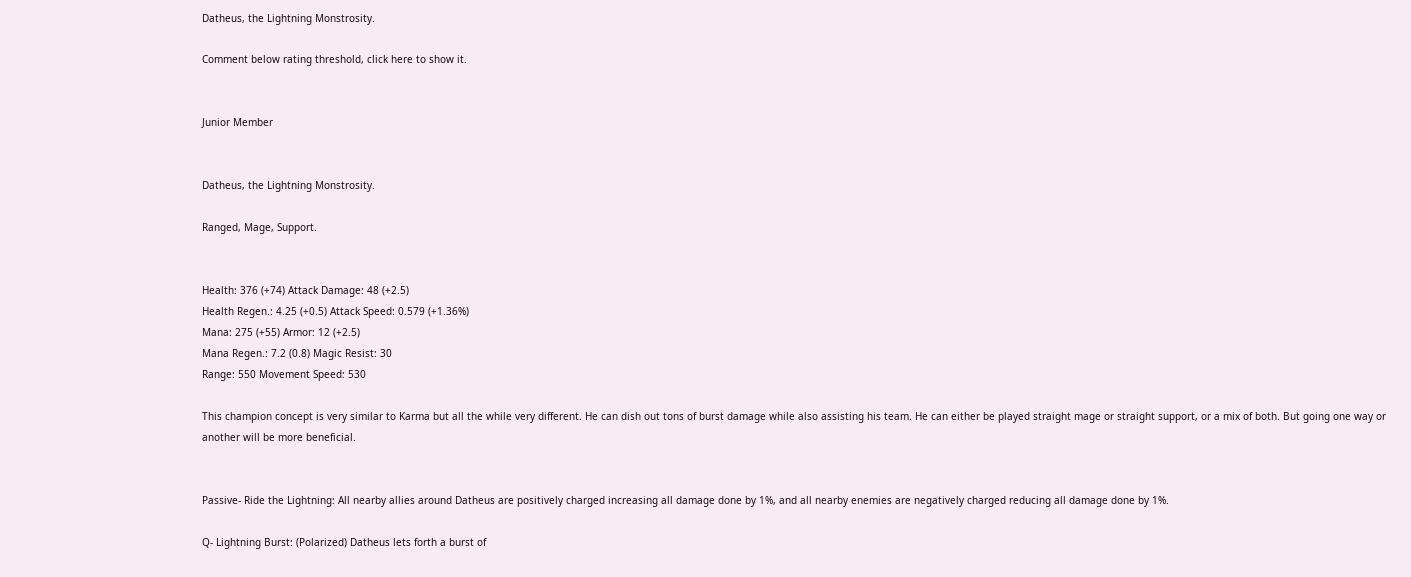Datheus, the Lightning Monstrosity.

Comment below rating threshold, click here to show it.


Junior Member


Datheus, the Lightning Monstrosity.

Ranged, Mage, Support.


Health: 376 (+74) Attack Damage: 48 (+2.5)
Health Regen.: 4.25 (+0.5) Attack Speed: 0.579 (+1.36%)
Mana: 275 (+55) Armor: 12 (+2.5)
Mana Regen.: 7.2 (0.8) Magic Resist: 30
Range: 550 Movement Speed: 530

This champion concept is very similar to Karma but all the while very different. He can dish out tons of burst damage while also assisting his team. He can either be played straight mage or straight support, or a mix of both. But going one way or another will be more beneficial.


Passive- Ride the Lightning: All nearby allies around Datheus are positively charged increasing all damage done by 1%, and all nearby enemies are negatively charged reducing all damage done by 1%.

Q- Lightning Burst: (Polarized) Datheus lets forth a burst of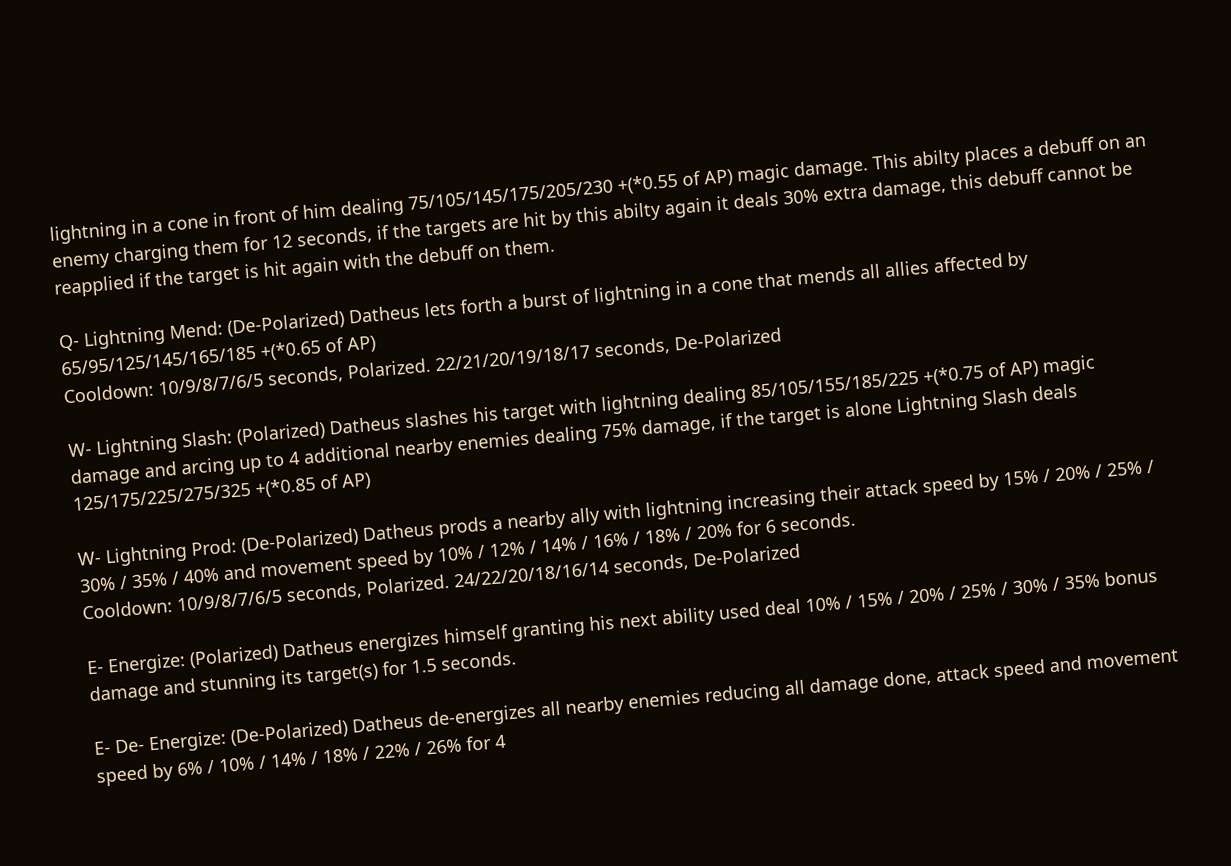lightning in a cone in front of him dealing 75/105/145/175/205/230 +(*0.55 of AP) magic damage. This abilty places a debuff on an enemy charging them for 12 seconds, if the targets are hit by this abilty again it deals 30% extra damage, this debuff cannot be reapplied if the target is hit again with the debuff on them.

Q- Lightning Mend: (De-Polarized) Datheus lets forth a burst of lightning in a cone that mends all allies affected by 65/95/125/145/165/185 +(*0.65 of AP)
Cooldown: 10/9/8/7/6/5 seconds, Polarized. 22/21/20/19/18/17 seconds, De-Polarized

W- Lightning Slash: (Polarized) Datheus slashes his target with lightning dealing 85/105/155/185/225 +(*0.75 of AP) magic damage and arcing up to 4 additional nearby enemies dealing 75% damage, if the target is alone Lightning Slash deals 125/175/225/275/325 +(*0.85 of AP)

W- Lightning Prod: (De-Polarized) Datheus prods a nearby ally with lightning increasing their attack speed by 15% / 20% / 25% / 30% / 35% / 40% and movement speed by 10% / 12% / 14% / 16% / 18% / 20% for 6 seconds.
Cooldown: 10/9/8/7/6/5 seconds, Polarized. 24/22/20/18/16/14 seconds, De-Polarized

E- Energize: (Polarized) Datheus energizes himself granting his next ability used deal 10% / 15% / 20% / 25% / 30% / 35% bonus damage and stunning its target(s) for 1.5 seconds.

E- De- Energize: (De-Polarized) Datheus de-energizes all nearby enemies reducing all damage done, attack speed and movement speed by 6% / 10% / 14% / 18% / 22% / 26% for 4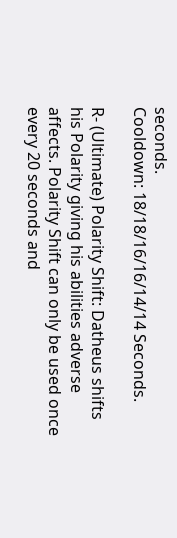seconds.
Cooldown: 18/18/16/16/14/14 Seconds.

R- (Ultimate) Polarity Shift: Datheus shifts his Polarity giving his abilities adverse affects. Polarity Shift can only be used once every 20 seconds and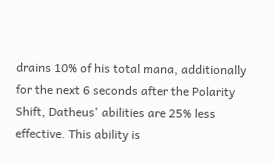drains 10% of his total mana, additionally for the next 6 seconds after the Polarity Shift, Datheus' abilities are 25% less effective. This ability is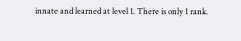innate and learned at level 1. There is only 1 rank.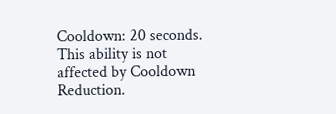Cooldown: 20 seconds. This ability is not affected by Cooldown Reduction.